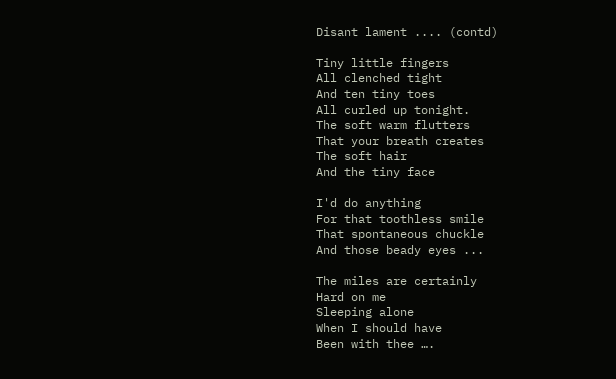Disant lament .... (contd)

Tiny little fingers
All clenched tight
And ten tiny toes
All curled up tonight.
The soft warm flutters
That your breath creates
The soft hair
And the tiny face

I'd do anything
For that toothless smile
That spontaneous chuckle
And those beady eyes ...

The miles are certainly
Hard on me
Sleeping alone
When I should have
Been with thee ….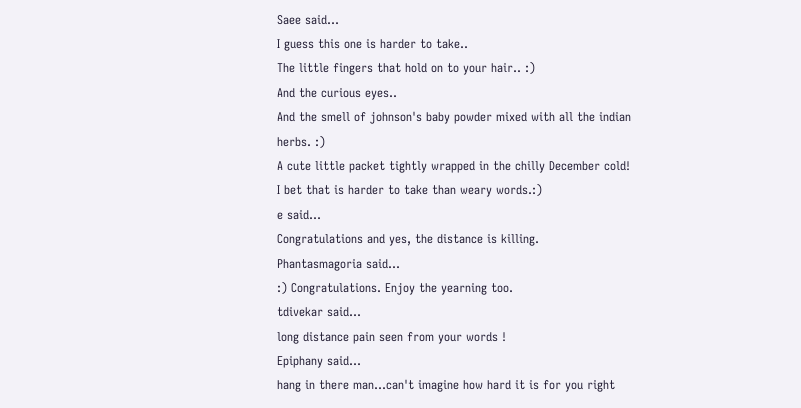Saee said…
I guess this one is harder to take..
The little fingers that hold on to your hair.. :)
And the curious eyes..
And the smell of johnson's baby powder mixed with all the indian herbs. :)
A cute little packet tightly wrapped in the chilly December cold!
I bet that is harder to take than weary words.:)
e said…
Congratulations and yes, the distance is killing.
Phantasmagoria said…
:) Congratulations. Enjoy the yearning too.
tdivekar said…
long distance pain seen from your words !
Epiphany said…
hang in there man...can't imagine how hard it is for you right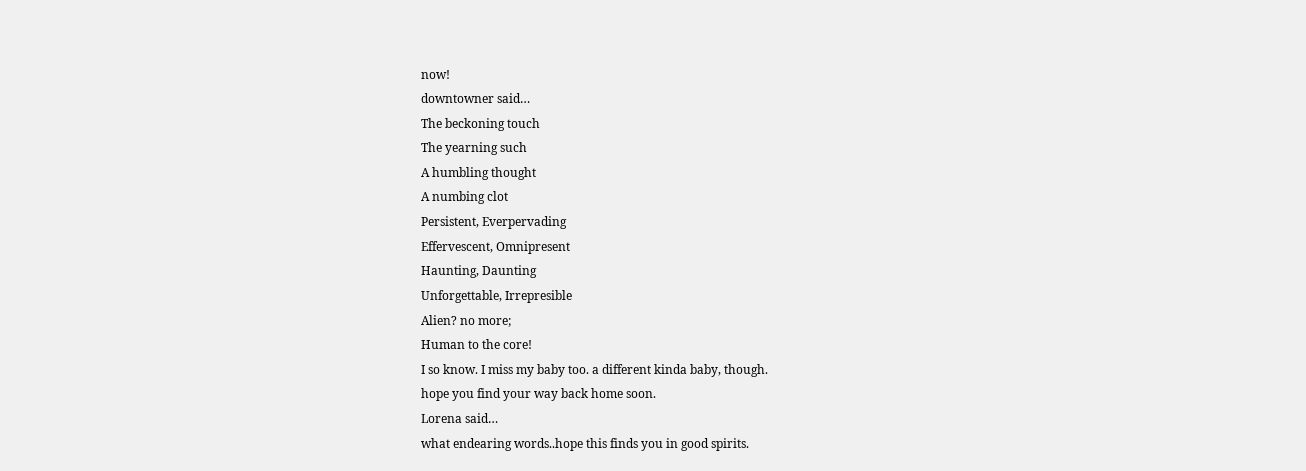now!
downtowner said…
The beckoning touch
The yearning such
A humbling thought
A numbing clot
Persistent, Everpervading
Effervescent, Omnipresent
Haunting, Daunting
Unforgettable, Irrepresible
Alien? no more;
Human to the core!
I so know. I miss my baby too. a different kinda baby, though.
hope you find your way back home soon.
Lorena said…
what endearing words..hope this finds you in good spirits.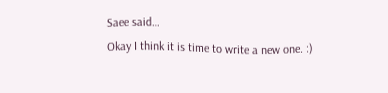Saee said…
Okay I think it is time to write a new one. :)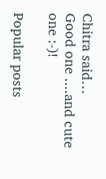Chitra said…
Good one ....and cute one :-)!

Popular posts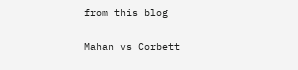from this blog

Mahan vs Corbett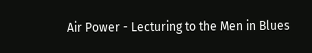Air Power - Lecturing to the Men in Blues